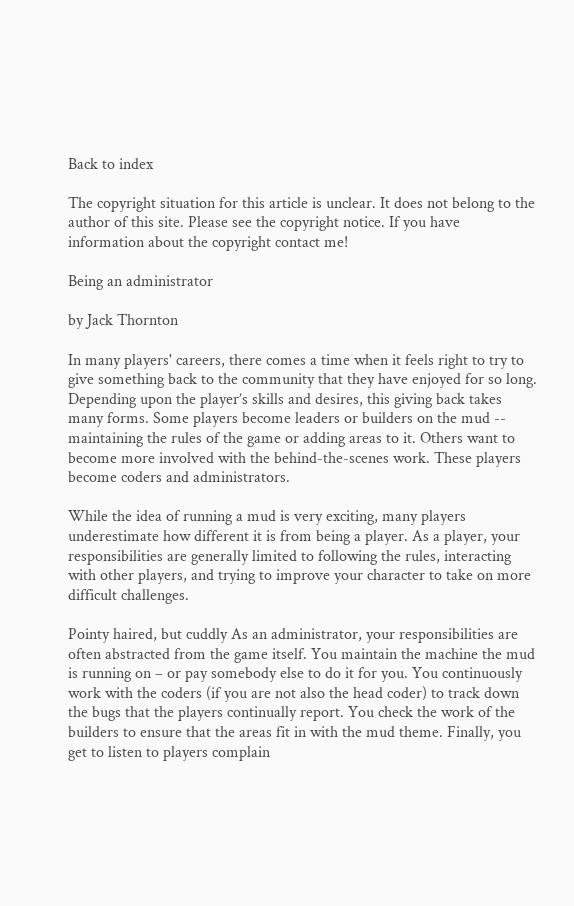Back to index

The copyright situation for this article is unclear. It does not belong to the author of this site. Please see the copyright notice. If you have information about the copyright contact me!

Being an administrator

by Jack Thornton

In many players' careers, there comes a time when it feels right to try to give something back to the community that they have enjoyed for so long. Depending upon the player’s skills and desires, this giving back takes many forms. Some players become leaders or builders on the mud -- maintaining the rules of the game or adding areas to it. Others want to become more involved with the behind-the-scenes work. These players become coders and administrators.

While the idea of running a mud is very exciting, many players underestimate how different it is from being a player. As a player, your responsibilities are generally limited to following the rules, interacting with other players, and trying to improve your character to take on more difficult challenges.

Pointy haired, but cuddly As an administrator, your responsibilities are often abstracted from the game itself. You maintain the machine the mud is running on – or pay somebody else to do it for you. You continuously work with the coders (if you are not also the head coder) to track down the bugs that the players continually report. You check the work of the builders to ensure that the areas fit in with the mud theme. Finally, you get to listen to players complain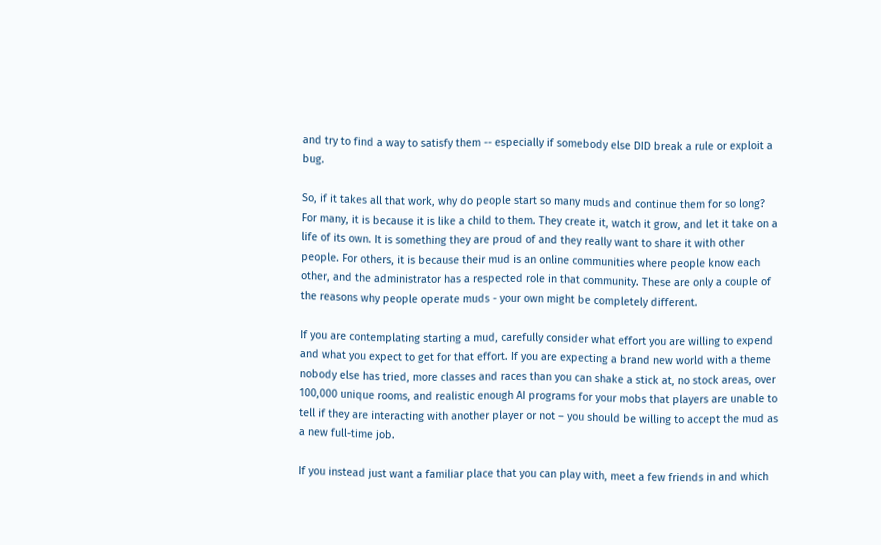and try to find a way to satisfy them -- especially if somebody else DID break a rule or exploit a bug.

So, if it takes all that work, why do people start so many muds and continue them for so long? For many, it is because it is like a child to them. They create it, watch it grow, and let it take on a life of its own. It is something they are proud of and they really want to share it with other people. For others, it is because their mud is an online communities where people know each other, and the administrator has a respected role in that community. These are only a couple of the reasons why people operate muds - your own might be completely different.

If you are contemplating starting a mud, carefully consider what effort you are willing to expend and what you expect to get for that effort. If you are expecting a brand new world with a theme nobody else has tried, more classes and races than you can shake a stick at, no stock areas, over 100,000 unique rooms, and realistic enough AI programs for your mobs that players are unable to tell if they are interacting with another player or not – you should be willing to accept the mud as a new full-time job.

If you instead just want a familiar place that you can play with, meet a few friends in and which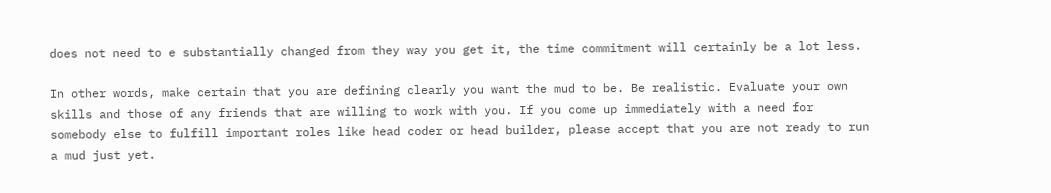does not need to e substantially changed from they way you get it, the time commitment will certainly be a lot less.

In other words, make certain that you are defining clearly you want the mud to be. Be realistic. Evaluate your own skills and those of any friends that are willing to work with you. If you come up immediately with a need for somebody else to fulfill important roles like head coder or head builder, please accept that you are not ready to run a mud just yet.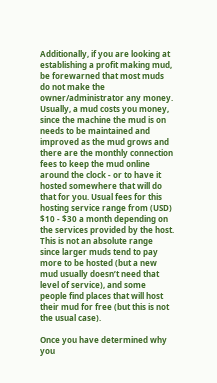Additionally, if you are looking at establishing a profit making mud, be forewarned that most muds do not make the owner/administrator any money. Usually, a mud costs you money, since the machine the mud is on needs to be maintained and improved as the mud grows and there are the monthly connection fees to keep the mud online around the clock - or to have it hosted somewhere that will do that for you. Usual fees for this hosting service range from (USD) $10 - $30 a month depending on the services provided by the host. This is not an absolute range since larger muds tend to pay more to be hosted (but a new mud usually doesn’t need that level of service), and some people find places that will host their mud for free (but this is not the usual case).

Once you have determined why you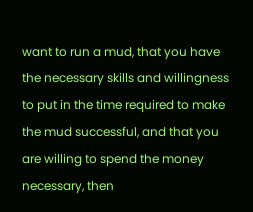want to run a mud, that you have the necessary skills and willingness to put in the time required to make the mud successful, and that you are willing to spend the money necessary, then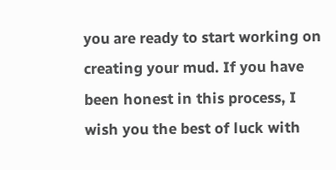you are ready to start working on creating your mud. If you have been honest in this process, I wish you the best of luck with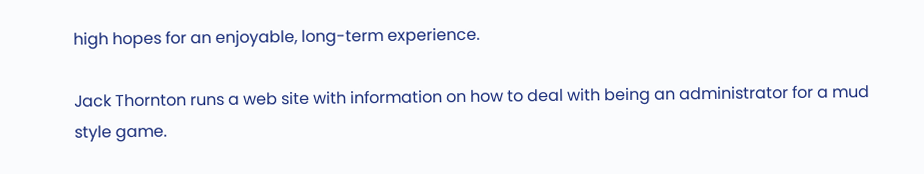high hopes for an enjoyable, long-term experience.

Jack Thornton runs a web site with information on how to deal with being an administrator for a mud style game.